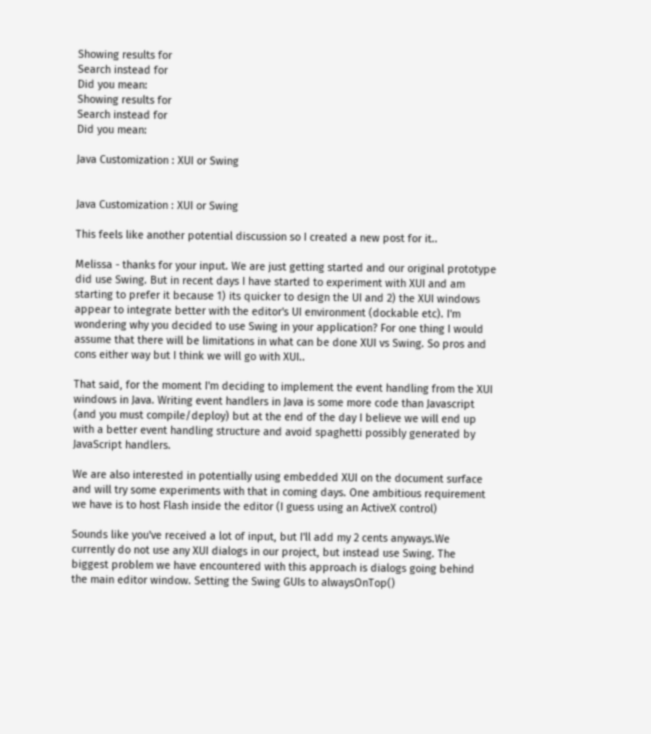Showing results for
Search instead for
Did you mean:
Showing results for
Search instead for
Did you mean:

Java Customization : XUI or Swing


Java Customization : XUI or Swing

This feels like another potential discussion so I created a new post for it..

Melissa - thanks for your input. We are just getting started and our original prototype did use Swing. But in recent days I have started to experiment with XUI and am starting to prefer it because 1) its quicker to design the UI and 2) the XUI windows appear to integrate better with the editor's UI environment (dockable etc). I'm wondering why you decided to use Swing in your application? For one thing I would assume that there will be limitations in what can be done XUI vs Swing. So pros and cons either way but I think we will go with XUI..

That said, for the moment I'm deciding to implement the event handling from the XUI windows in Java. Writing event handlers in Java is some more code than Javascript (and you must compile/deploy) but at the end of the day I believe we will end up with a better event handling structure and avoid spaghetti possibly generated by JavaScript handlers.

We are also interested in potentially using embedded XUI on the document surface and will try some experiments with that in coming days. One ambitious requirement we have is to host Flash inside the editor (I guess using an ActiveX control)

Sounds like you've received a lot of input, but I'll add my 2 cents anyways.We currently do not use any XUI dialogs in our project, but instead use Swing. The biggest problem we have encountered with this approach is dialogs going behind the main editor window. Setting the Swing GUIs to alwaysOnTop()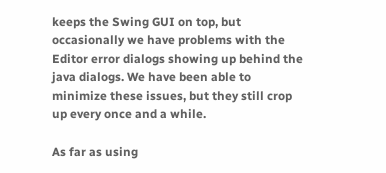keeps the Swing GUI on top, but occasionally we have problems with the Editor error dialogs showing up behind the java dialogs. We have been able to minimize these issues, but they still crop up every once and a while.

As far as using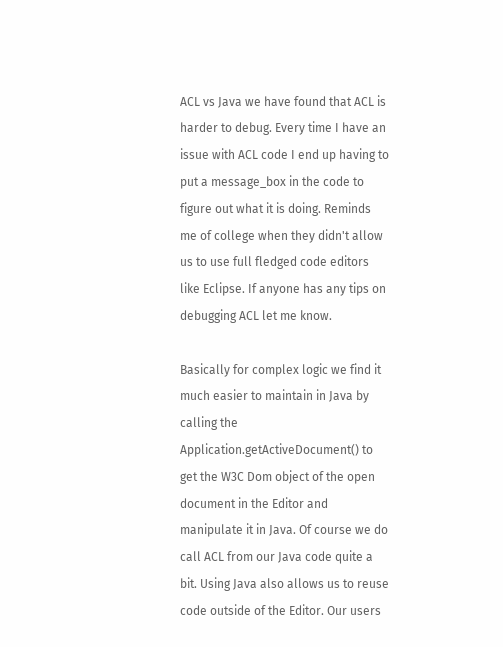ACL vs Java we have found that ACL is harder to debug. Every time I have an issue with ACL code I end up having to put a message_box in the code to figure out what it is doing. Reminds me of college when they didn't allow us to use full fledged code editors like Eclipse. If anyone has any tips on debugging ACL let me know.

Basically for complex logic we find it much easier to maintain in Java by calling the Application.getActiveDocument() to get the W3C Dom object of the open document in the Editor and manipulate it in Java. Of course we do call ACL from our Java code quite a bit. Using Java also allows us to reuse code outside of the Editor. Our users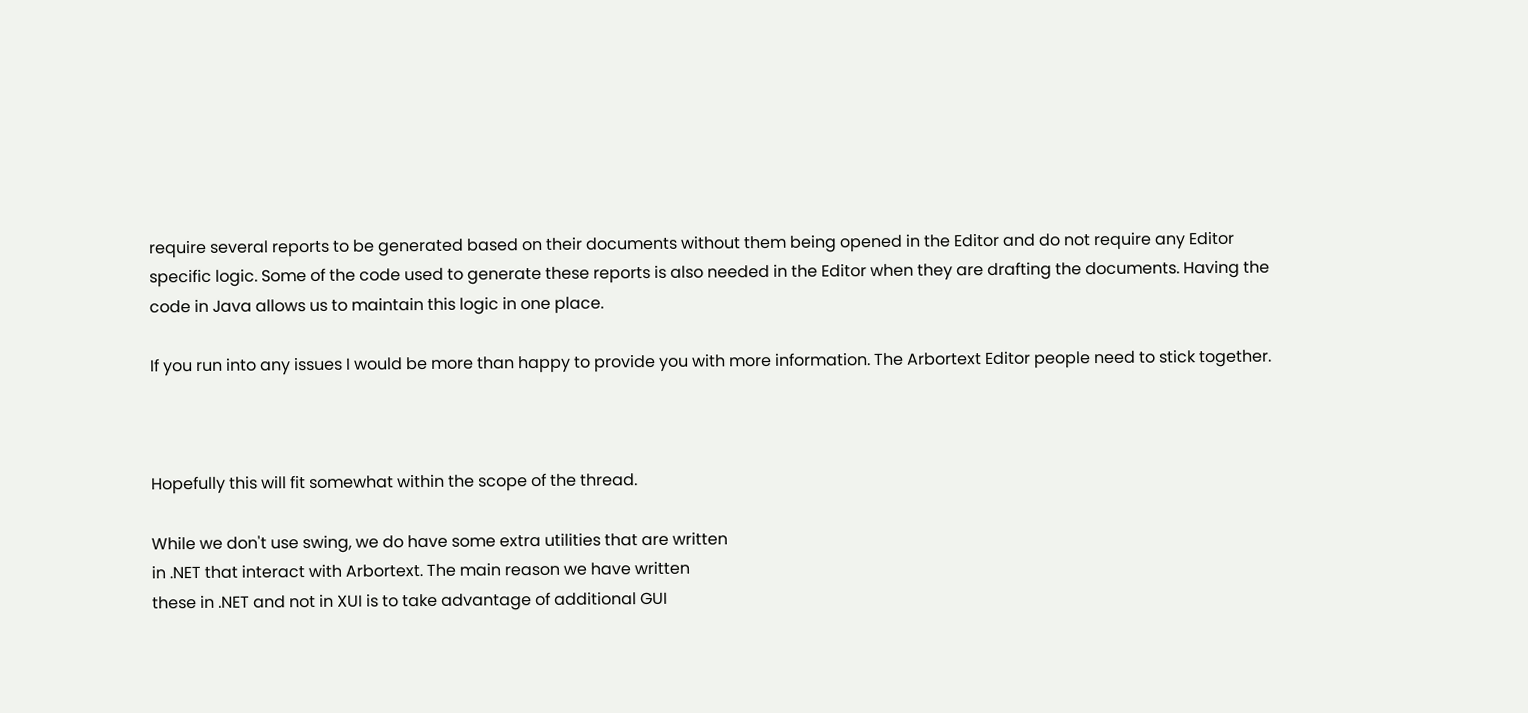require several reports to be generated based on their documents without them being opened in the Editor and do not require any Editor specific logic. Some of the code used to generate these reports is also needed in the Editor when they are drafting the documents. Having the code in Java allows us to maintain this logic in one place.

If you run into any issues I would be more than happy to provide you with more information. The Arbortext Editor people need to stick together.



Hopefully this will fit somewhat within the scope of the thread.

While we don't use swing, we do have some extra utilities that are written
in .NET that interact with Arbortext. The main reason we have written
these in .NET and not in XUI is to take advantage of additional GUI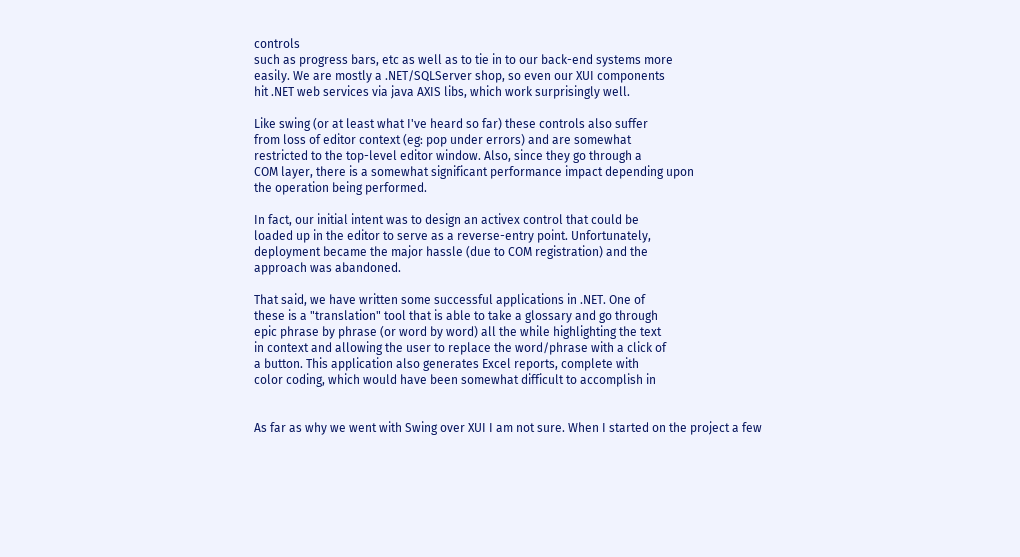controls
such as progress bars, etc as well as to tie in to our back-end systems more
easily. We are mostly a .NET/SQLServer shop, so even our XUI components
hit .NET web services via java AXIS libs, which work surprisingly well.

Like swing (or at least what I've heard so far) these controls also suffer
from loss of editor context (eg: pop under errors) and are somewhat
restricted to the top-level editor window. Also, since they go through a
COM layer, there is a somewhat significant performance impact depending upon
the operation being performed.

In fact, our initial intent was to design an activex control that could be
loaded up in the editor to serve as a reverse-entry point. Unfortunately,
deployment became the major hassle (due to COM registration) and the
approach was abandoned.

That said, we have written some successful applications in .NET. One of
these is a "translation" tool that is able to take a glossary and go through
epic phrase by phrase (or word by word) all the while highlighting the text
in context and allowing the user to replace the word/phrase with a click of
a button. This application also generates Excel reports, complete with
color coding, which would have been somewhat difficult to accomplish in


As far as why we went with Swing over XUI I am not sure. When I started on the project a few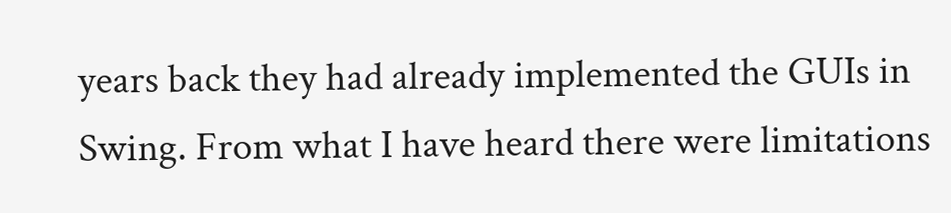years back they had already implemented the GUIs in Swing. From what I have heard there were limitations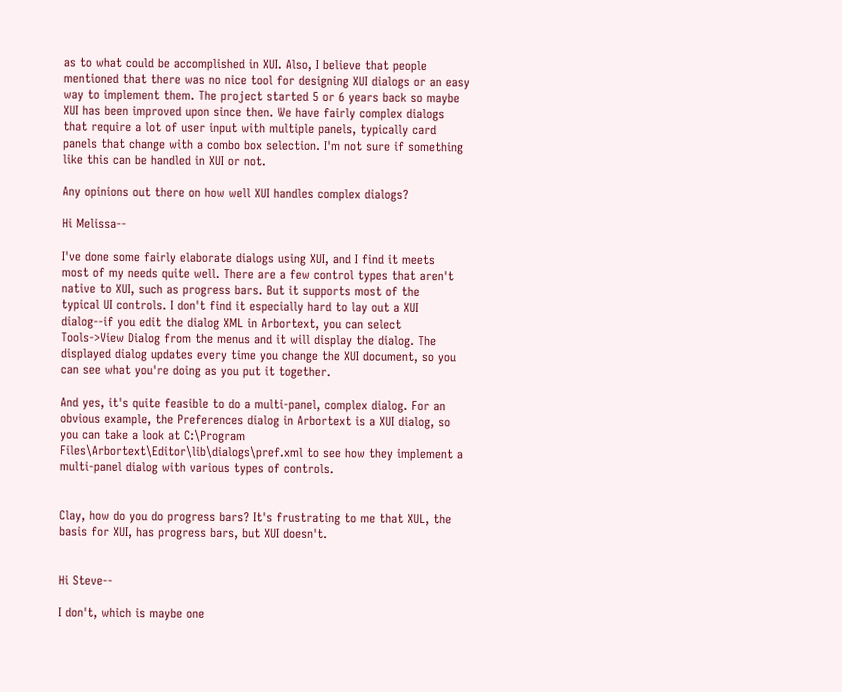as to what could be accomplished in XUI. Also, I believe that people mentioned that there was no nice tool for designing XUI dialogs or an easy way to implement them. The project started 5 or 6 years back so maybe XUI has been improved upon since then. We have fairly complex dialogs that require a lot of user input with multiple panels, typically card panels that change with a combo box selection. I'm not sure if something like this can be handled in XUI or not.

Any opinions out there on how well XUI handles complex dialogs?

Hi Melissa--

I've done some fairly elaborate dialogs using XUI, and I find it meets
most of my needs quite well. There are a few control types that aren't
native to XUI, such as progress bars. But it supports most of the
typical UI controls. I don't find it especially hard to lay out a XUI
dialog--if you edit the dialog XML in Arbortext, you can select
Tools->View Dialog from the menus and it will display the dialog. The
displayed dialog updates every time you change the XUI document, so you
can see what you're doing as you put it together.

And yes, it's quite feasible to do a multi-panel, complex dialog. For an
obvious example, the Preferences dialog in Arbortext is a XUI dialog, so
you can take a look at C:\Program
Files\Arbortext\Editor\lib\dialogs\pref.xml to see how they implement a
multi-panel dialog with various types of controls.


Clay, how do you do progress bars? It's frustrating to me that XUL, the basis for XUI, has progress bars, but XUI doesn't.


Hi Steve--

I don't, which is maybe one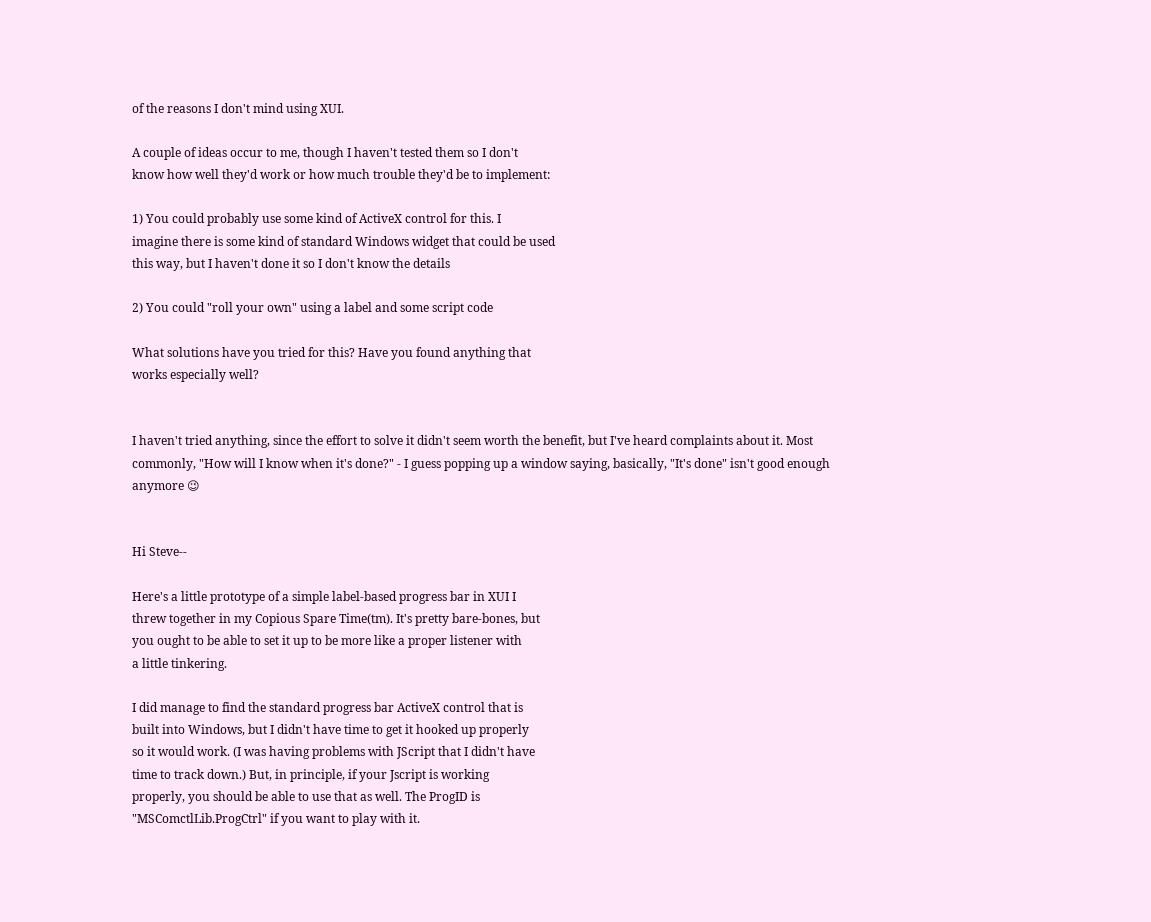of the reasons I don't mind using XUI.

A couple of ideas occur to me, though I haven't tested them so I don't
know how well they'd work or how much trouble they'd be to implement:

1) You could probably use some kind of ActiveX control for this. I
imagine there is some kind of standard Windows widget that could be used
this way, but I haven't done it so I don't know the details

2) You could "roll your own" using a label and some script code

What solutions have you tried for this? Have you found anything that
works especially well?


I haven't tried anything, since the effort to solve it didn't seem worth the benefit, but I've heard complaints about it. Most commonly, "How will I know when it's done?" - I guess popping up a window saying, basically, "It's done" isn't good enough anymore 😉


Hi Steve--

Here's a little prototype of a simple label-based progress bar in XUI I
threw together in my Copious Spare Time(tm). It's pretty bare-bones, but
you ought to be able to set it up to be more like a proper listener with
a little tinkering.

I did manage to find the standard progress bar ActiveX control that is
built into Windows, but I didn't have time to get it hooked up properly
so it would work. (I was having problems with JScript that I didn't have
time to track down.) But, in principle, if your Jscript is working
properly, you should be able to use that as well. The ProgID is
"MSComctlLib.ProgCtrl" if you want to play with it.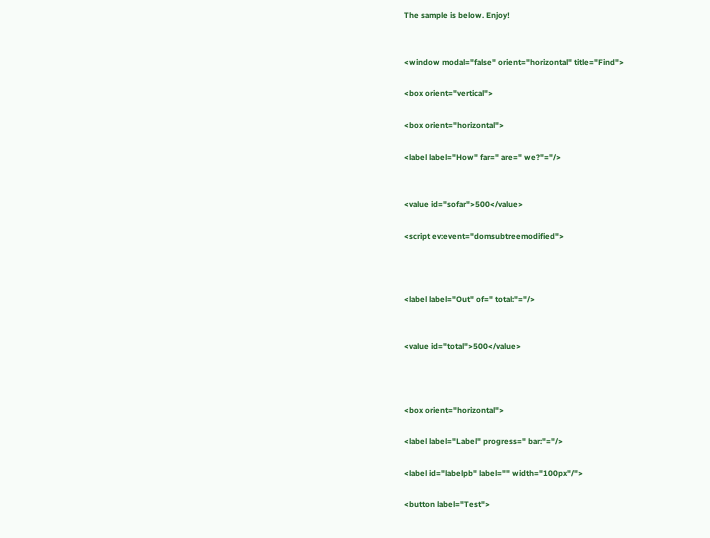The sample is below. Enjoy!


<window modal="false" orient="horizontal" title="Find">

<box orient="vertical">

<box orient="horizontal">

<label label="How" far=" are=" we?"="/>


<value id="sofar">500</value>

<script ev:event="domsubtreemodified">



<label label="Out" of=" total:"="/>


<value id="total">500</value>



<box orient="horizontal">

<label label="Label" progress=" bar:"="/>

<label id="labelpb" label="" width="100px"/">

<button label="Test">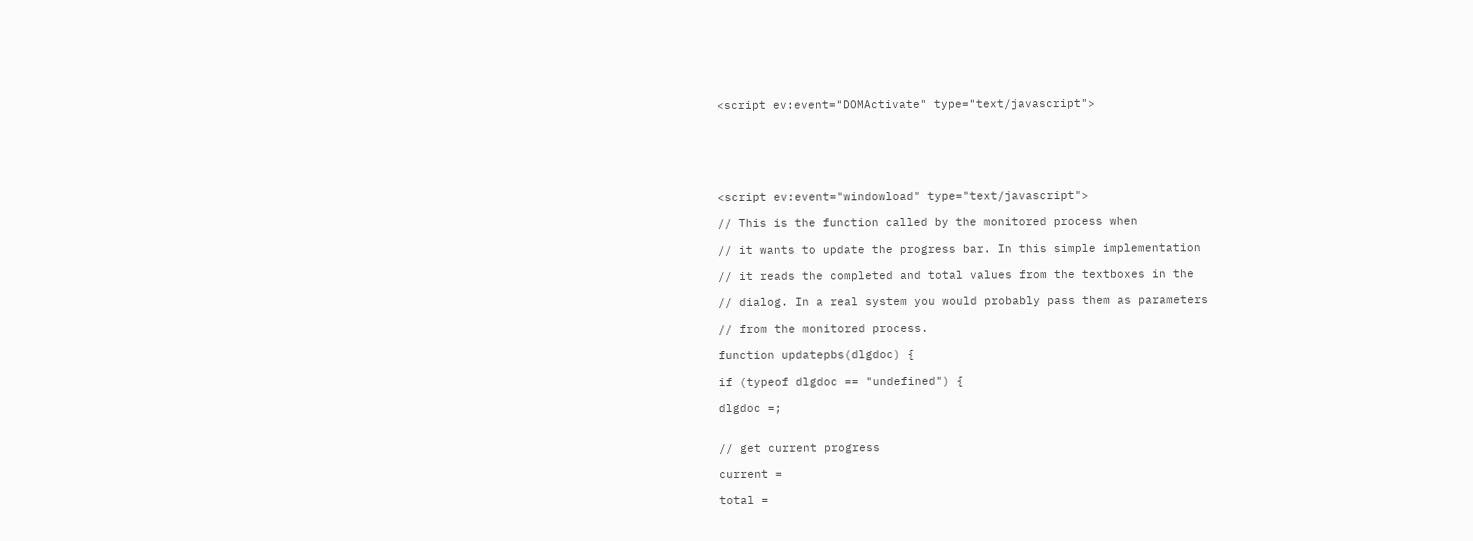<script ev:event="DOMActivate" type="text/javascript">






<script ev:event="windowload" type="text/javascript">

// This is the function called by the monitored process when

// it wants to update the progress bar. In this simple implementation

// it reads the completed and total values from the textboxes in the

// dialog. In a real system you would probably pass them as parameters

// from the monitored process.

function updatepbs(dlgdoc) {

if (typeof dlgdoc == "undefined") {

dlgdoc =;


// get current progress

current =

total =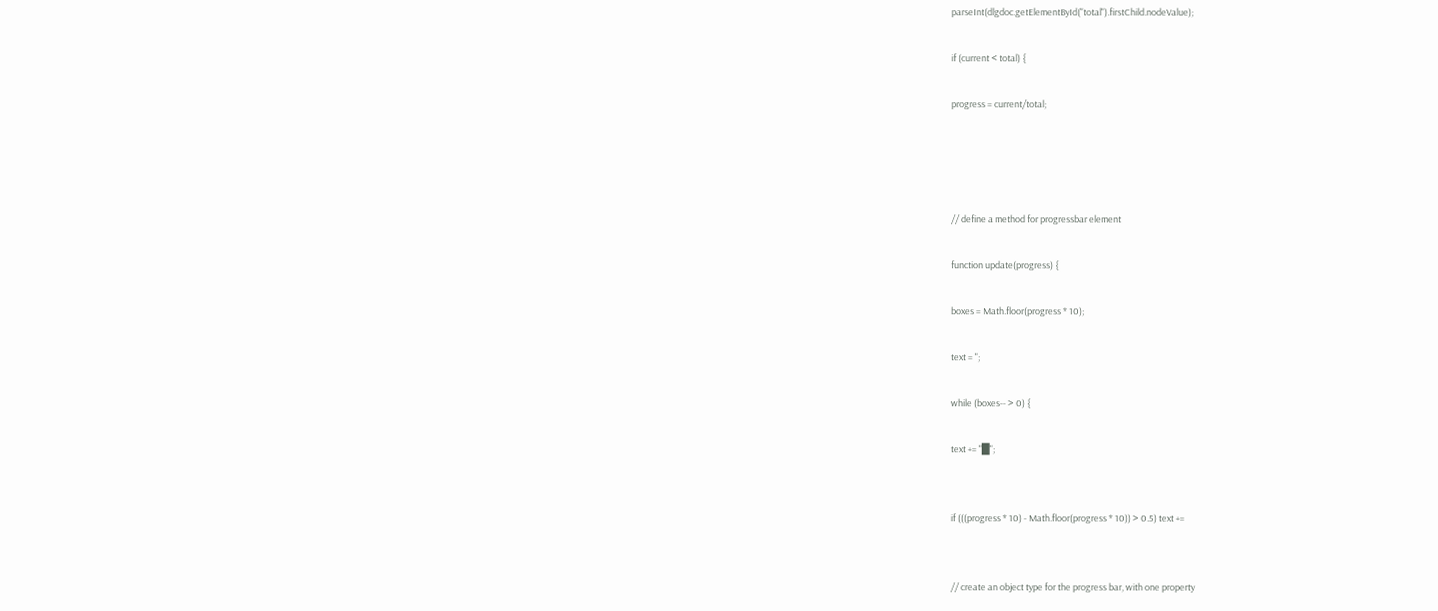parseInt(dlgdoc.getElementById("total").firstChild.nodeValue);

if (current < total) {

progress = current/total;




// define a method for progressbar element

function update(progress) {

boxes = Math.floor(progress * 10);

text = ";

while (boxes-- > 0) {

text += "█";


if (((progress * 10) - Math.floor(progress * 10)) > 0.5) text +=


// create an object type for the progress bar, with one property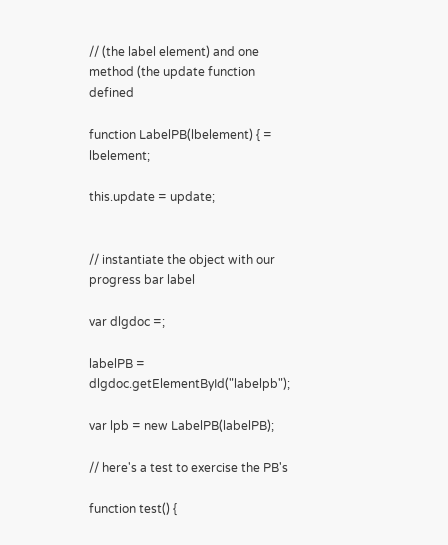// (the label element) and one method (the update function defined

function LabelPB(lbelement) { = lbelement;

this.update = update;


// instantiate the object with our progress bar label

var dlgdoc =;

labelPB = dlgdoc.getElementById("labelpb");

var lpb = new LabelPB(labelPB);

// here's a test to exercise the PB's

function test() {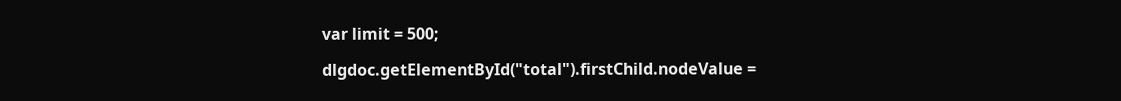var limit = 500;

dlgdoc.getElementById("total").firstChild.nodeValue =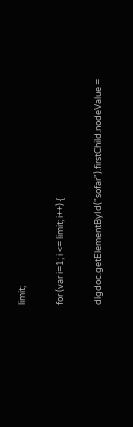limit;

for (var i=1; i <= limit; i++) {

dlgdoc.getElementById("sofar").firstChild.nodeValue =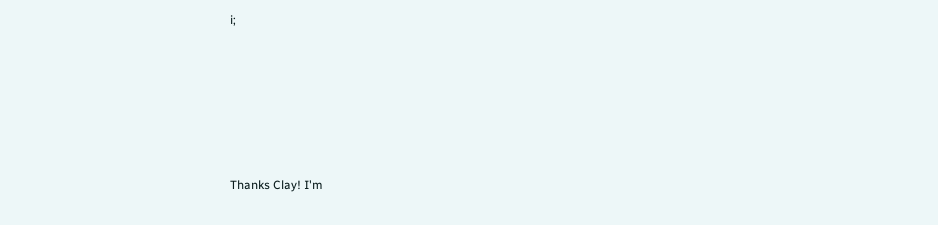i;






Thanks Clay! I'm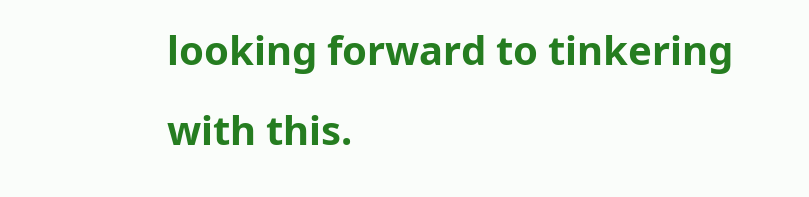looking forward to tinkering with this.